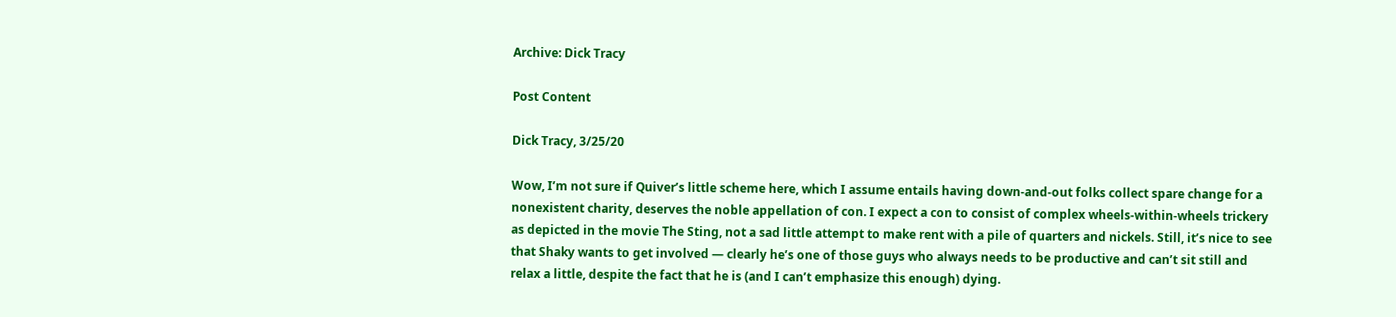Archive: Dick Tracy

Post Content

Dick Tracy, 3/25/20

Wow, I’m not sure if Quiver’s little scheme here, which I assume entails having down-and-out folks collect spare change for a nonexistent charity, deserves the noble appellation of con. I expect a con to consist of complex wheels-within-wheels trickery as depicted in the movie The Sting, not a sad little attempt to make rent with a pile of quarters and nickels. Still, it’s nice to see that Shaky wants to get involved — clearly he’s one of those guys who always needs to be productive and can’t sit still and relax a little, despite the fact that he is (and I can’t emphasize this enough) dying.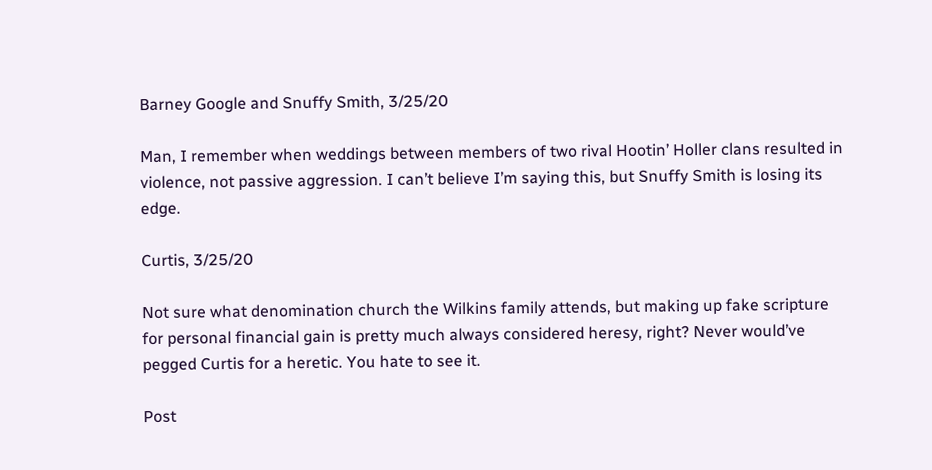Barney Google and Snuffy Smith, 3/25/20

Man, I remember when weddings between members of two rival Hootin’ Holler clans resulted in violence, not passive aggression. I can’t believe I’m saying this, but Snuffy Smith is losing its edge.

Curtis, 3/25/20

Not sure what denomination church the Wilkins family attends, but making up fake scripture for personal financial gain is pretty much always considered heresy, right? Never would’ve pegged Curtis for a heretic. You hate to see it.

Post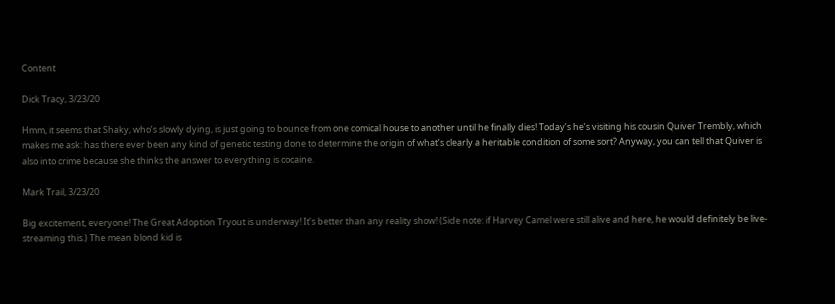Content

Dick Tracy, 3/23/20

Hmm, it seems that Shaky, who’s slowly dying, is just going to bounce from one comical house to another until he finally dies! Today’s he’s visiting his cousin Quiver Trembly, which makes me ask: has there ever been any kind of genetic testing done to determine the origin of what’s clearly a heritable condition of some sort? Anyway, you can tell that Quiver is also into crime because she thinks the answer to everything is cocaine.

Mark Trail, 3/23/20

Big excitement, everyone! The Great Adoption Tryout is underway! It’s better than any reality show! (Side note: if Harvey Camel were still alive and here, he would definitely be live-streaming this.) The mean blond kid is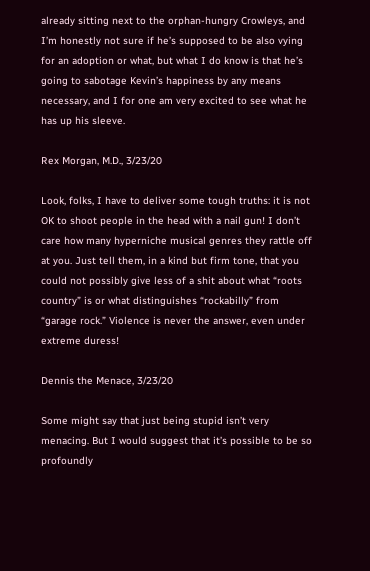already sitting next to the orphan-hungry Crowleys, and I’m honestly not sure if he’s supposed to be also vying for an adoption or what, but what I do know is that he’s going to sabotage Kevin’s happiness by any means necessary, and I for one am very excited to see what he has up his sleeve.

Rex Morgan, M.D., 3/23/20

Look, folks, I have to deliver some tough truths: it is not OK to shoot people in the head with a nail gun! I don’t care how many hyperniche musical genres they rattle off at you. Just tell them, in a kind but firm tone, that you could not possibly give less of a shit about what “roots country” is or what distinguishes “rockabilly” from “garage rock.” Violence is never the answer, even under extreme duress!

Dennis the Menace, 3/23/20

Some might say that just being stupid isn’t very menacing. But I would suggest that it’s possible to be so profoundly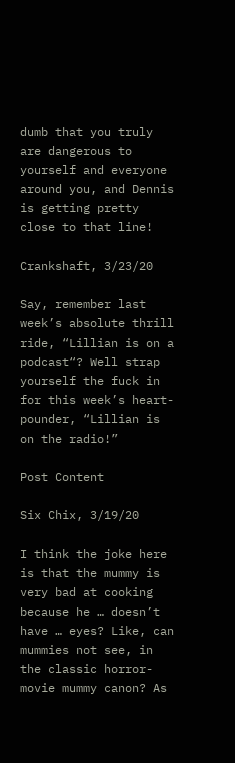dumb that you truly are dangerous to yourself and everyone around you, and Dennis is getting pretty close to that line!

Crankshaft, 3/23/20

Say, remember last week’s absolute thrill ride, “Lillian is on a podcast“? Well strap yourself the fuck in for this week’s heart-pounder, “Lillian is on the radio!”

Post Content

Six Chix, 3/19/20

I think the joke here is that the mummy is very bad at cooking because he … doesn’t have … eyes? Like, can mummies not see, in the classic horror-movie mummy canon? As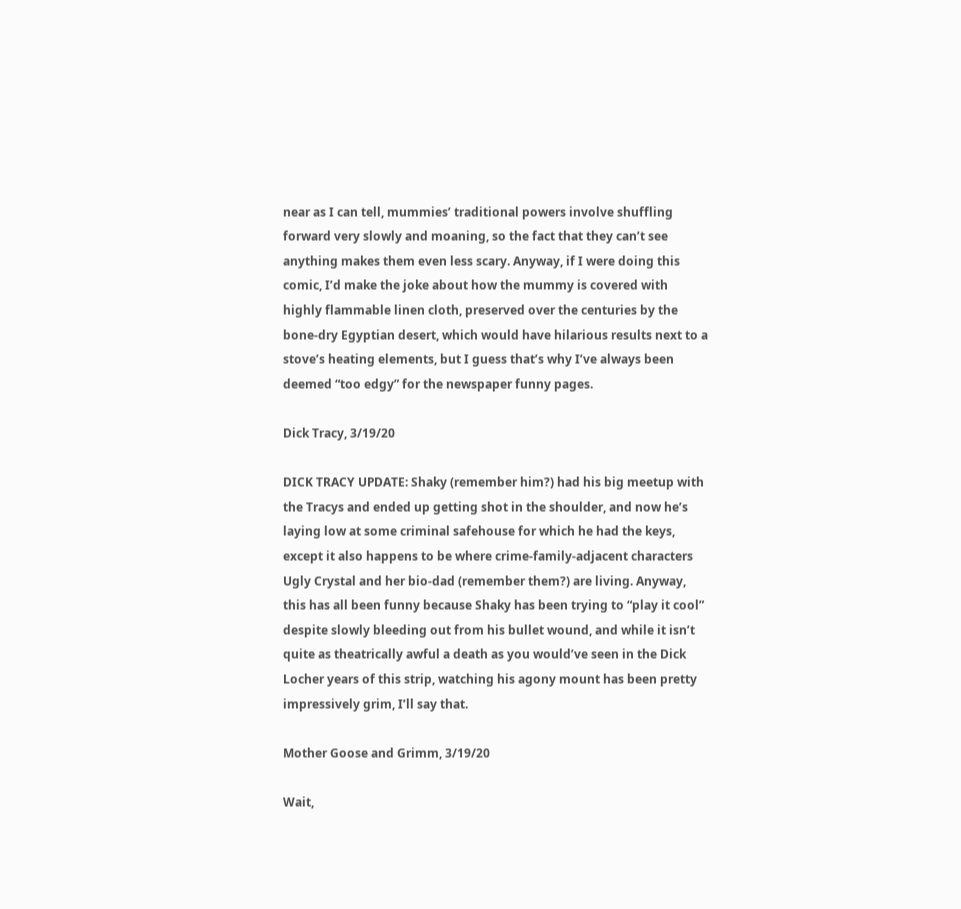near as I can tell, mummies’ traditional powers involve shuffling forward very slowly and moaning, so the fact that they can’t see anything makes them even less scary. Anyway, if I were doing this comic, I’d make the joke about how the mummy is covered with highly flammable linen cloth, preserved over the centuries by the bone-dry Egyptian desert, which would have hilarious results next to a stove’s heating elements, but I guess that’s why I’ve always been deemed “too edgy” for the newspaper funny pages.

Dick Tracy, 3/19/20

DICK TRACY UPDATE: Shaky (remember him?) had his big meetup with the Tracys and ended up getting shot in the shoulder, and now he’s laying low at some criminal safehouse for which he had the keys, except it also happens to be where crime-family-adjacent characters Ugly Crystal and her bio-dad (remember them?) are living. Anyway, this has all been funny because Shaky has been trying to “play it cool” despite slowly bleeding out from his bullet wound, and while it isn’t quite as theatrically awful a death as you would’ve seen in the Dick Locher years of this strip, watching his agony mount has been pretty impressively grim, I’ll say that.

Mother Goose and Grimm, 3/19/20

Wait,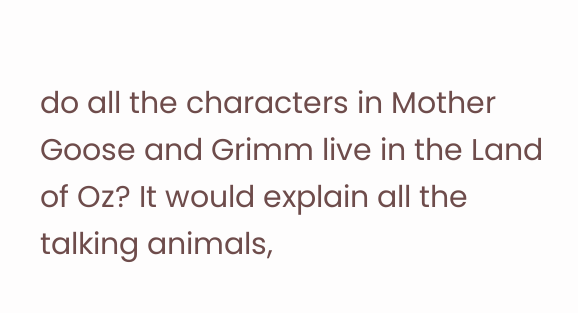do all the characters in Mother Goose and Grimm live in the Land of Oz? It would explain all the talking animals,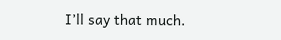I’ll say that much.